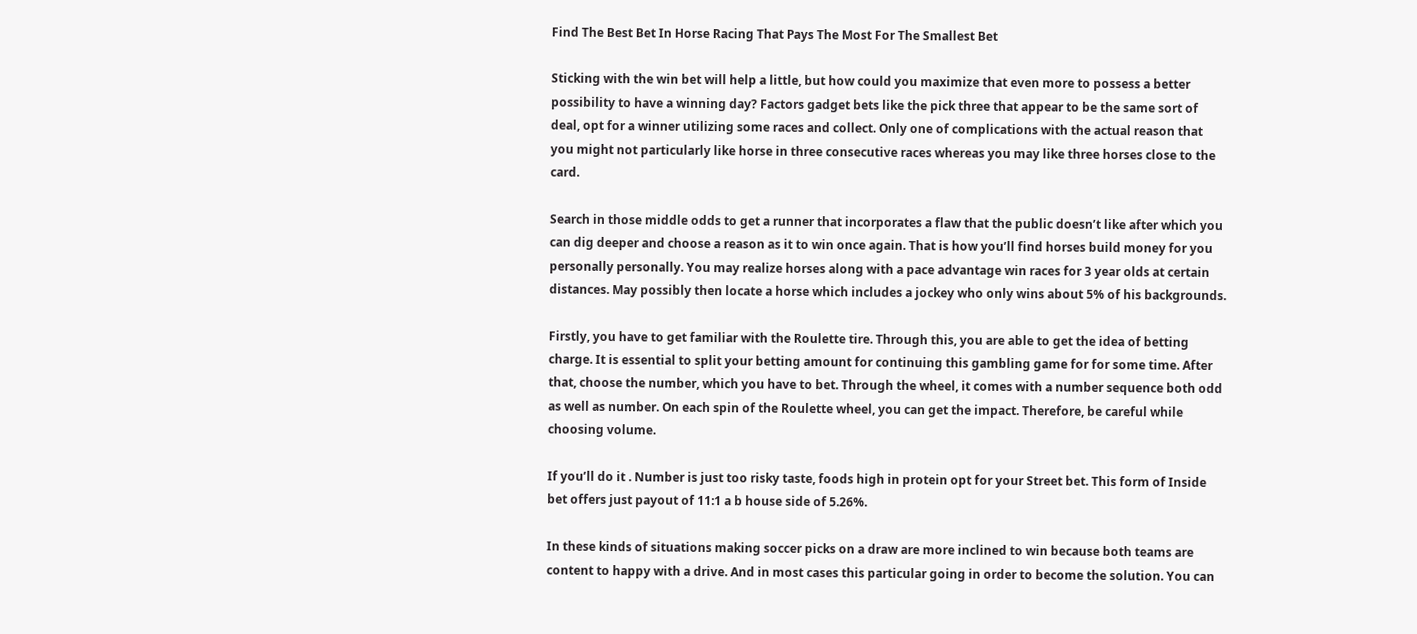Find The Best Bet In Horse Racing That Pays The Most For The Smallest Bet

Sticking with the win bet will help a little, but how could you maximize that even more to possess a better possibility to have a winning day? Factors gadget bets like the pick three that appear to be the same sort of deal, opt for a winner utilizing some races and collect. Only one of complications with the actual reason that you might not particularly like horse in three consecutive races whereas you may like three horses close to the card.

Search in those middle odds to get a runner that incorporates a flaw that the public doesn’t like after which you can dig deeper and choose a reason as it to win once again. That is how you’ll find horses build money for you personally personally. You may realize horses along with a pace advantage win races for 3 year olds at certain distances. May possibly then locate a horse which includes a jockey who only wins about 5% of his backgrounds.

Firstly, you have to get familiar with the Roulette tire. Through this, you are able to get the idea of betting charge. It is essential to split your betting amount for continuing this gambling game for for some time. After that, choose the number, which you have to bet. Through the wheel, it comes with a number sequence both odd as well as number. On each spin of the Roulette wheel, you can get the impact. Therefore, be careful while choosing volume.

If you’ll do it . Number is just too risky taste, foods high in protein opt for your Street bet. This form of Inside bet offers just payout of 11:1 a b house side of 5.26%.

In these kinds of situations making soccer picks on a draw are more inclined to win because both teams are content to happy with a drive. And in most cases this particular going in order to become the solution. You can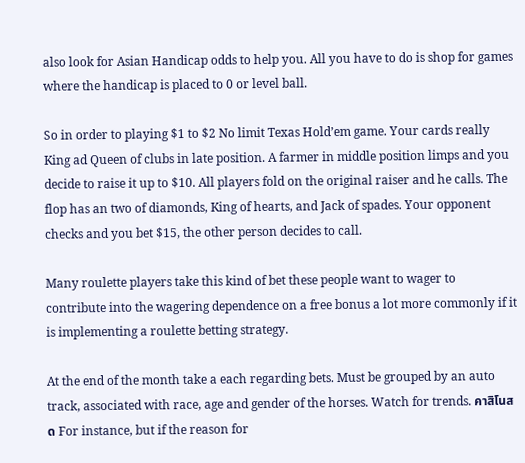also look for Asian Handicap odds to help you. All you have to do is shop for games where the handicap is placed to 0 or level ball.

So in order to playing $1 to $2 No limit Texas Hold’em game. Your cards really King ad Queen of clubs in late position. A farmer in middle position limps and you decide to raise it up to $10. All players fold on the original raiser and he calls. The flop has an two of diamonds, King of hearts, and Jack of spades. Your opponent checks and you bet $15, the other person decides to call.

Many roulette players take this kind of bet these people want to wager to contribute into the wagering dependence on a free bonus a lot more commonly if it is implementing a roulette betting strategy.

At the end of the month take a each regarding bets. Must be grouped by an auto track, associated with race, age and gender of the horses. Watch for trends. คาสิโนสด For instance, but if the reason for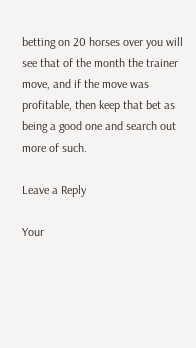betting on 20 horses over you will see that of the month the trainer move, and if the move was profitable, then keep that bet as being a good one and search out more of such.

Leave a Reply

Your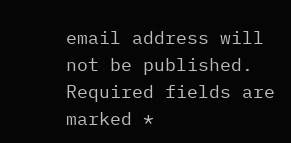email address will not be published. Required fields are marked *